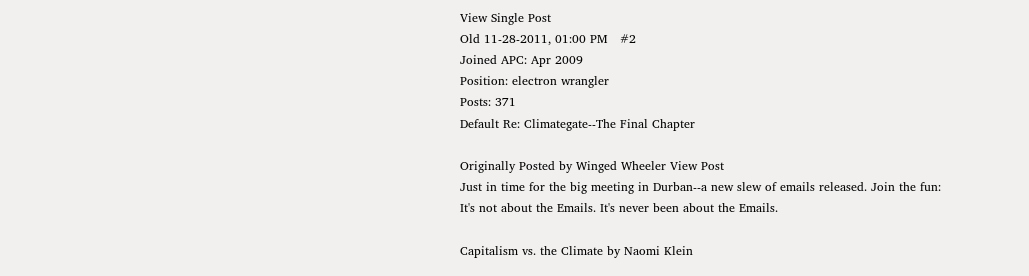View Single Post
Old 11-28-2011, 01:00 PM   #2
Joined APC: Apr 2009
Position: electron wrangler
Posts: 371
Default Re: Climategate--The Final Chapter

Originally Posted by Winged Wheeler View Post
Just in time for the big meeting in Durban--a new slew of emails released. Join the fun:
It's not about the Emails. It's never been about the Emails.

Capitalism vs. the Climate by Naomi Klein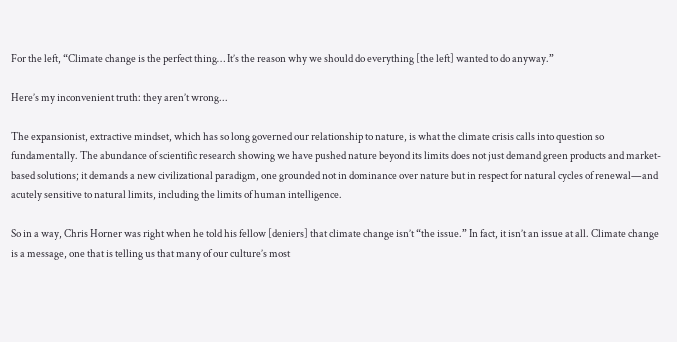For the left, “Climate change is the perfect thing… It’s the reason why we should do everything [the left] wanted to do anyway.”

Here’s my inconvenient truth: they aren’t wrong...

The expansionist, extractive mindset, which has so long governed our relationship to nature, is what the climate crisis calls into question so fundamentally. The abundance of scientific research showing we have pushed nature beyond its limits does not just demand green products and market-based solutions; it demands a new civilizational paradigm, one grounded not in dominance over nature but in respect for natural cycles of renewal—and acutely sensitive to natural limits, including the limits of human intelligence.

So in a way, Chris Horner was right when he told his fellow [deniers] that climate change isn’t “the issue.” In fact, it isn’t an issue at all. Climate change is a message, one that is telling us that many of our culture’s most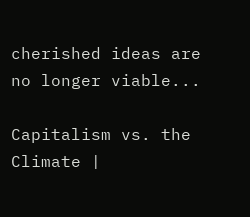cherished ideas are no longer viable...

Capitalism vs. the Climate |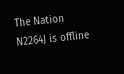The Nation
N2264J is offline